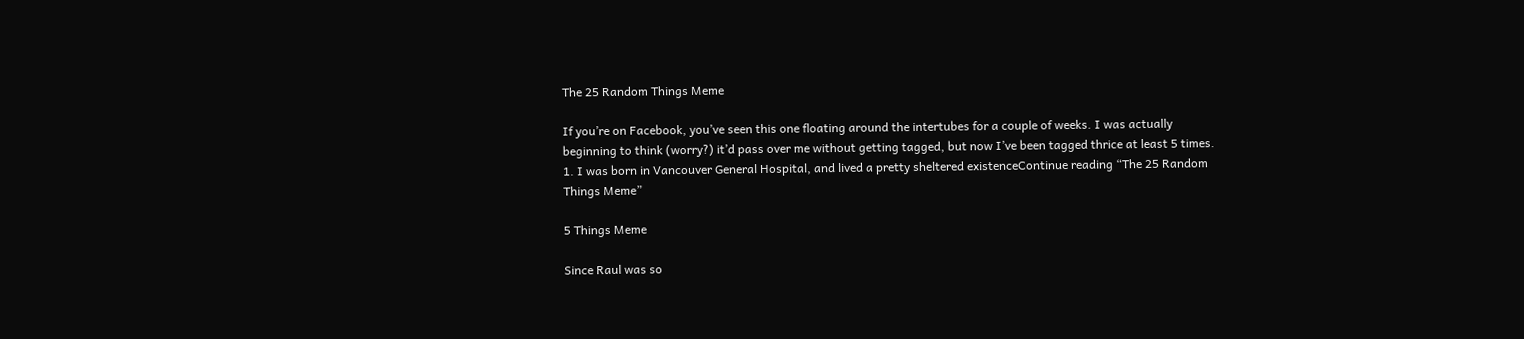The 25 Random Things Meme

If you’re on Facebook, you’ve seen this one floating around the intertubes for a couple of weeks. I was actually beginning to think (worry?) it’d pass over me without getting tagged, but now I’ve been tagged thrice at least 5 times. 1. I was born in Vancouver General Hospital, and lived a pretty sheltered existenceContinue reading “The 25 Random Things Meme”

5 Things Meme

Since Raul was so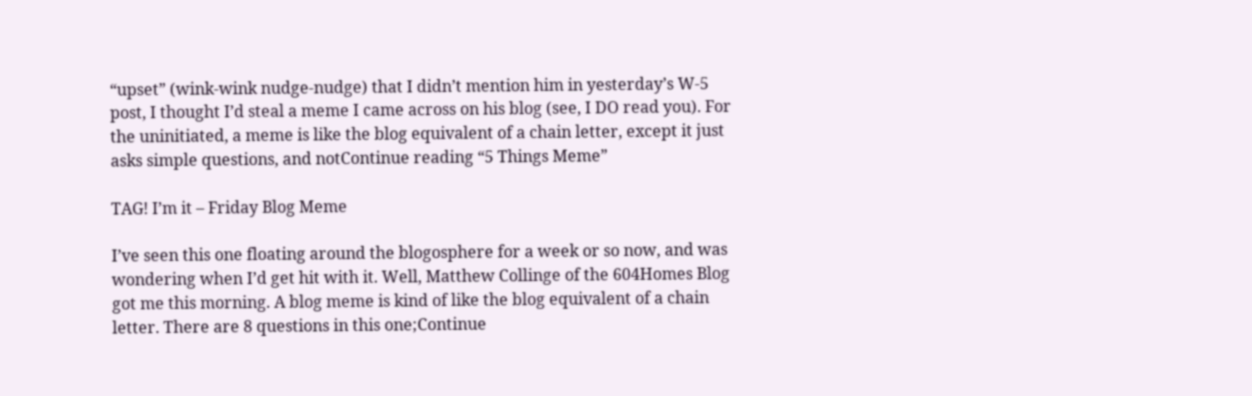“upset” (wink-wink nudge-nudge) that I didn’t mention him in yesterday’s W-5 post, I thought I’d steal a meme I came across on his blog (see, I DO read you). For the uninitiated, a meme is like the blog equivalent of a chain letter, except it just asks simple questions, and notContinue reading “5 Things Meme”

TAG! I’m it – Friday Blog Meme

I’ve seen this one floating around the blogosphere for a week or so now, and was wondering when I’d get hit with it. Well, Matthew Collinge of the 604Homes Blog got me this morning. A blog meme is kind of like the blog equivalent of a chain letter. There are 8 questions in this one;Continue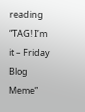reading “TAG! I’m it – Friday Blog Meme”